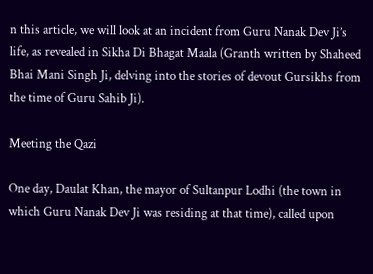n this article, we will look at an incident from Guru Nanak Dev Ji’s life, as revealed in Sikha Di Bhagat Maala (Granth written by Shaheed Bhai Mani Singh Ji, delving into the stories of devout Gursikhs from the time of Guru Sahib Ji).

Meeting the Qazi

One day, Daulat Khan, the mayor of Sultanpur Lodhi (the town in which Guru Nanak Dev Ji was residing at that time), called upon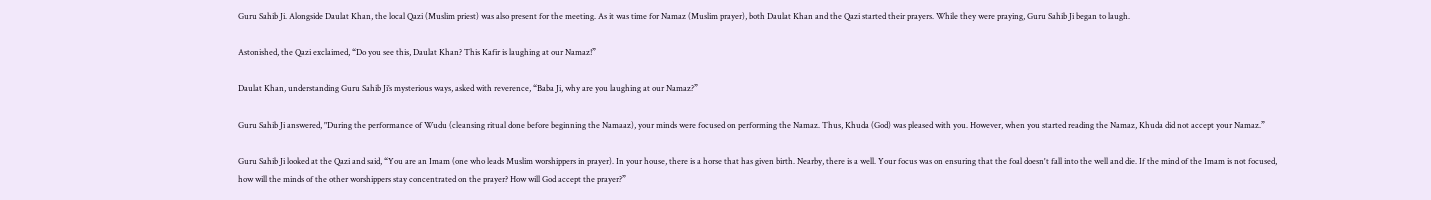Guru Sahib Ji. Alongside Daulat Khan, the local Qazi (Muslim priest) was also present for the meeting. As it was time for Namaz (Muslim prayer), both Daulat Khan and the Qazi started their prayers. While they were praying, Guru Sahib Ji began to laugh.

Astonished, the Qazi exclaimed, “Do you see this, Daulat Khan? This Kafir is laughing at our Namaz!”

Daulat Khan, understanding Guru Sahib Ji’s mysterious ways, asked with reverence, “Baba Ji, why are you laughing at our Namaz?”

Guru Sahib Ji answered, "During the performance of Wudu (cleansing ritual done before beginning the Namaaz), your minds were focused on performing the Namaz. Thus, Khuda (God) was pleased with you. However, when you started reading the Namaz, Khuda did not accept your Namaz.”

Guru Sahib Ji looked at the Qazi and said, “You are an Imam (one who leads Muslim worshippers in prayer). In your house, there is a horse that has given birth. Nearby, there is a well. Your focus was on ensuring that the foal doesn't fall into the well and die. If the mind of the Imam is not focused, how will the minds of the other worshippers stay concentrated on the prayer? How will God accept the prayer?”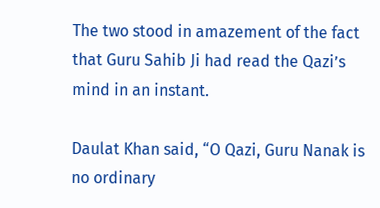The two stood in amazement of the fact that Guru Sahib Ji had read the Qazi’s mind in an instant.

Daulat Khan said, “O Qazi, Guru Nanak is no ordinary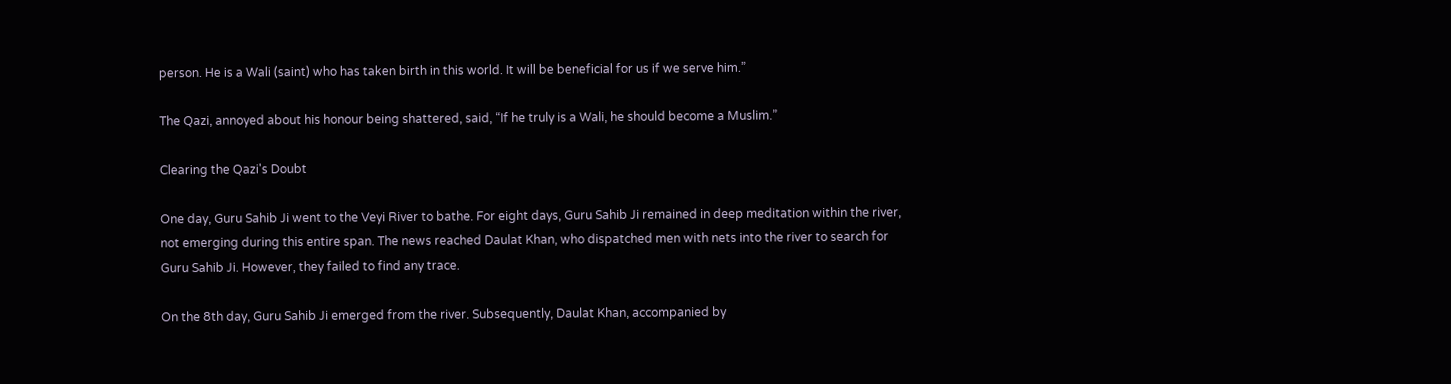person. He is a Wali (saint) who has taken birth in this world. It will be beneficial for us if we serve him.”

The Qazi, annoyed about his honour being shattered, said, “If he truly is a Wali, he should become a Muslim.”

Clearing the Qazi's Doubt

One day, Guru Sahib Ji went to the Veyi River to bathe. For eight days, Guru Sahib Ji remained in deep meditation within the river, not emerging during this entire span. The news reached Daulat Khan, who dispatched men with nets into the river to search for Guru Sahib Ji. However, they failed to find any trace.

On the 8th day, Guru Sahib Ji emerged from the river. Subsequently, Daulat Khan, accompanied by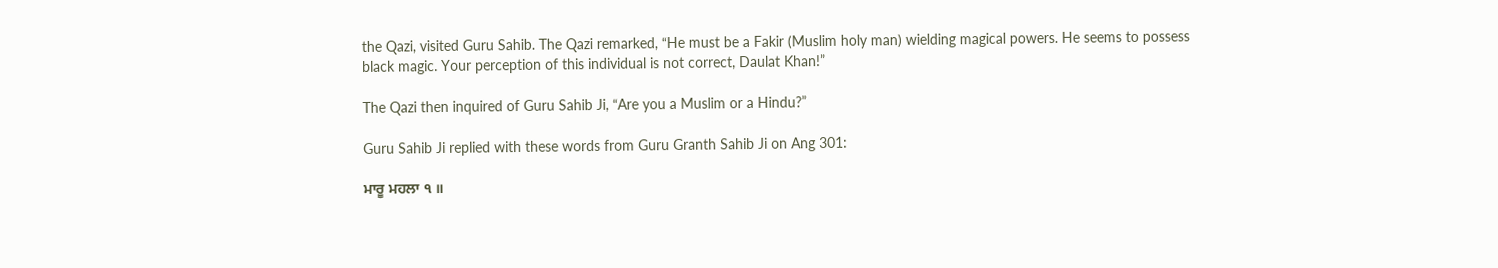the Qazi, visited Guru Sahib. The Qazi remarked, “He must be a Fakir (Muslim holy man) wielding magical powers. He seems to possess black magic. Your perception of this individual is not correct, Daulat Khan!”

The Qazi then inquired of Guru Sahib Ji, “Are you a Muslim or a Hindu?”

Guru Sahib Ji replied with these words from Guru Granth Sahib Ji on Ang 301:

ਮਾਰੂ ਮਹਲਾ ੧ ॥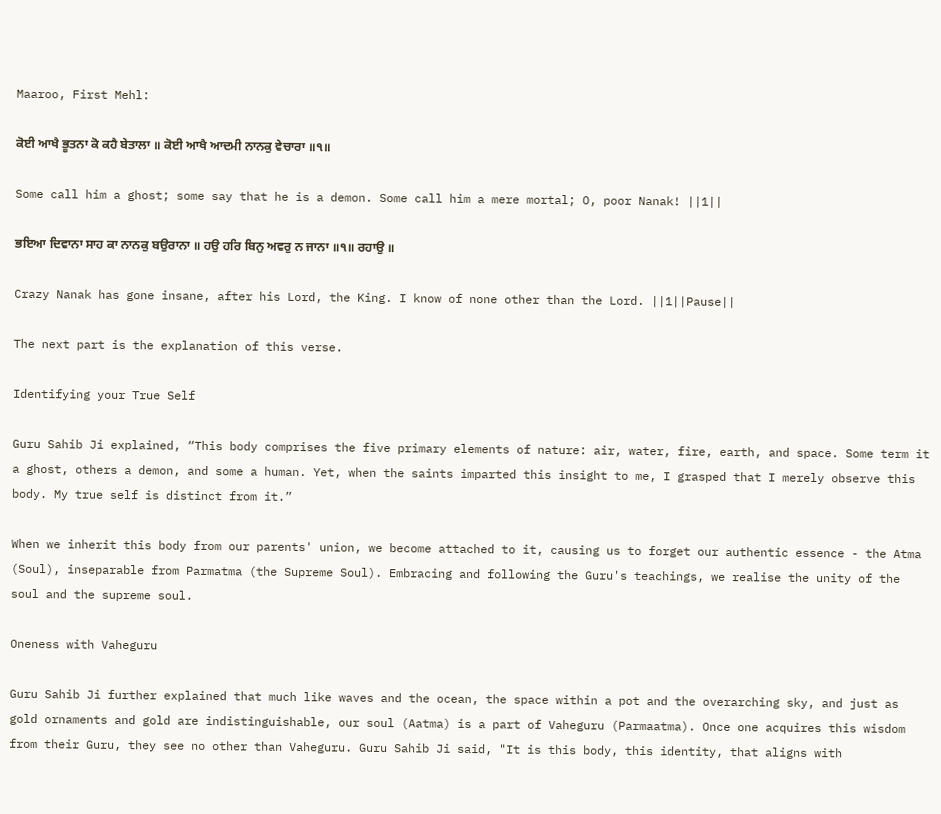Maaroo, First Mehl:

ਕੋਈ ਆਖੈ ਭੂਤਨਾ ਕੋ ਕਹੈ ਬੇਤਾਲਾ ॥ ਕੋਈ ਆਖੈ ਆਦਮੀ ਨਾਨਕੁ ਵੇਚਾਰਾ ॥੧॥

Some call him a ghost; some say that he is a demon. Some call him a mere mortal; O, poor Nanak! ||1||

ਭਇਆ ਦਿਵਾਨਾ ਸਾਹ ਕਾ ਨਾਨਕੁ ਬਉਰਾਨਾ ॥ ਹਉ ਹਰਿ ਬਿਨੁ ਅਵਰੁ ਨ ਜਾਨਾ ॥੧॥ ਰਹਾਉ ॥

Crazy Nanak has gone insane, after his Lord, the King. I know of none other than the Lord. ||1||Pause||

The next part is the explanation of this verse.

Identifying your True Self

Guru Sahib Ji explained, “This body comprises the five primary elements of nature: air, water, fire, earth, and space. Some term it a ghost, others a demon, and some a human. Yet, when the saints imparted this insight to me, I grasped that I merely observe this body. My true self is distinct from it.”

When we inherit this body from our parents' union, we become attached to it, causing us to forget our authentic essence - the Atma (Soul), inseparable from Parmatma (the Supreme Soul). Embracing and following the Guru's teachings, we realise the unity of the soul and the supreme soul.

Oneness with Vaheguru

Guru Sahib Ji further explained that much like waves and the ocean, the space within a pot and the overarching sky, and just as gold ornaments and gold are indistinguishable, our soul (Aatma) is a part of Vaheguru (Parmaatma). Once one acquires this wisdom from their Guru, they see no other than Vaheguru. Guru Sahib Ji said, "It is this body, this identity, that aligns with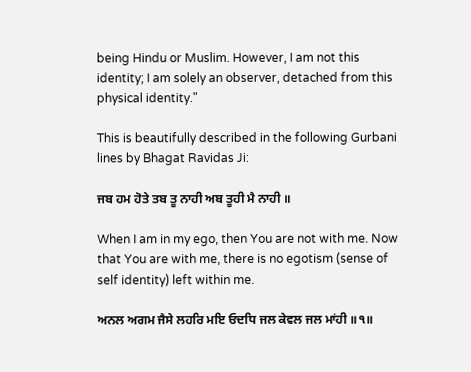being Hindu or Muslim. However, I am not this identity; I am solely an observer, detached from this physical identity."

This is beautifully described in the following Gurbani lines by Bhagat Ravidas Ji:

ਜਬ ਹਮ ਹੋਤੇ ਤਬ ਤੂ ਨਾਹੀ ਅਬ ਤੂਹੀ ਮੈ ਨਾਹੀ ॥

When I am in my ego, then You are not with me. Now that You are with me, there is no egotism (sense of self identity) left within me.

ਅਨਲ ਅਗਮ ਜੈਸੇ ਲਹਰਿ ਮਇ ਓਦਧਿ ਜਲ ਕੇਵਲ ਜਲ ਮਾਂਹੀ ॥੧॥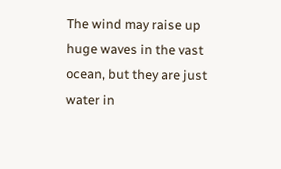The wind may raise up huge waves in the vast ocean, but they are just water in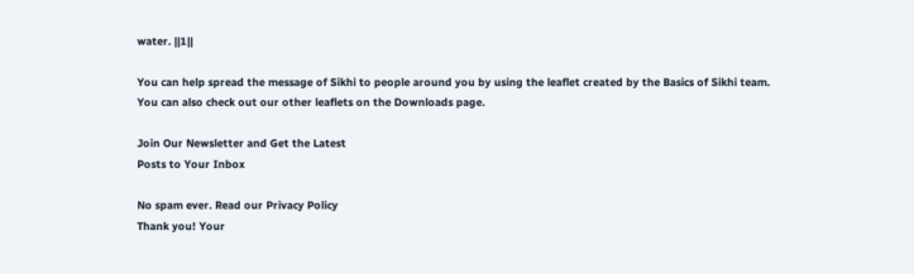water. ||1||

You can help spread the message of Sikhi to people around you by using the leaflet created by the Basics of Sikhi team.
You can also check out our other leaflets on the Downloads page.

Join Our Newsletter and Get the Latest
Posts to Your Inbox

No spam ever. Read our Privacy Policy
Thank you! Your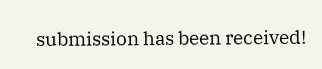submission has been received!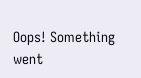Oops! Something went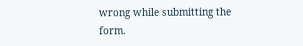wrong while submitting the form.